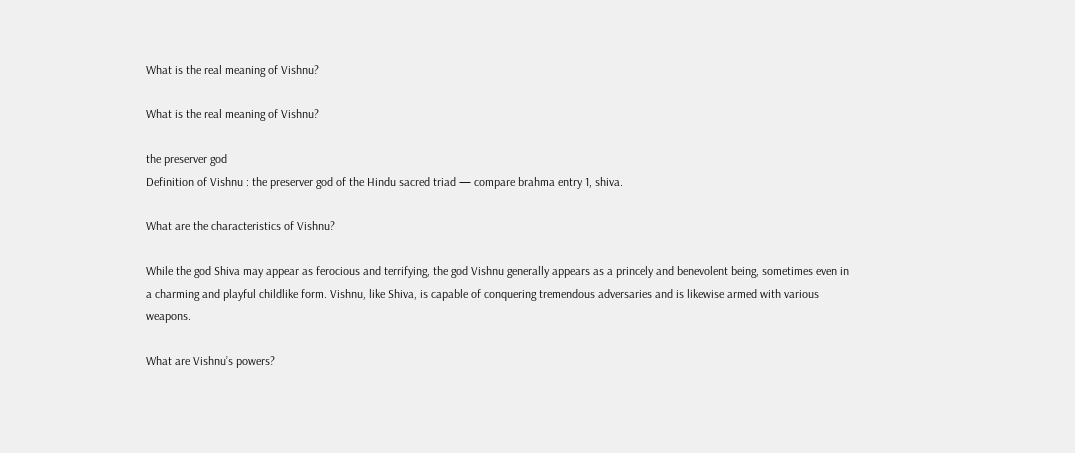What is the real meaning of Vishnu?

What is the real meaning of Vishnu?

the preserver god
Definition of Vishnu : the preserver god of the Hindu sacred triad — compare brahma entry 1, shiva.

What are the characteristics of Vishnu?

While the god Shiva may appear as ferocious and terrifying, the god Vishnu generally appears as a princely and benevolent being, sometimes even in a charming and playful childlike form. Vishnu, like Shiva, is capable of conquering tremendous adversaries and is likewise armed with various weapons.

What are Vishnu’s powers?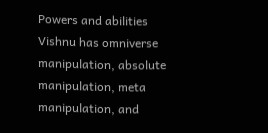Powers and abilities Vishnu has omniverse manipulation, absolute manipulation, meta manipulation, and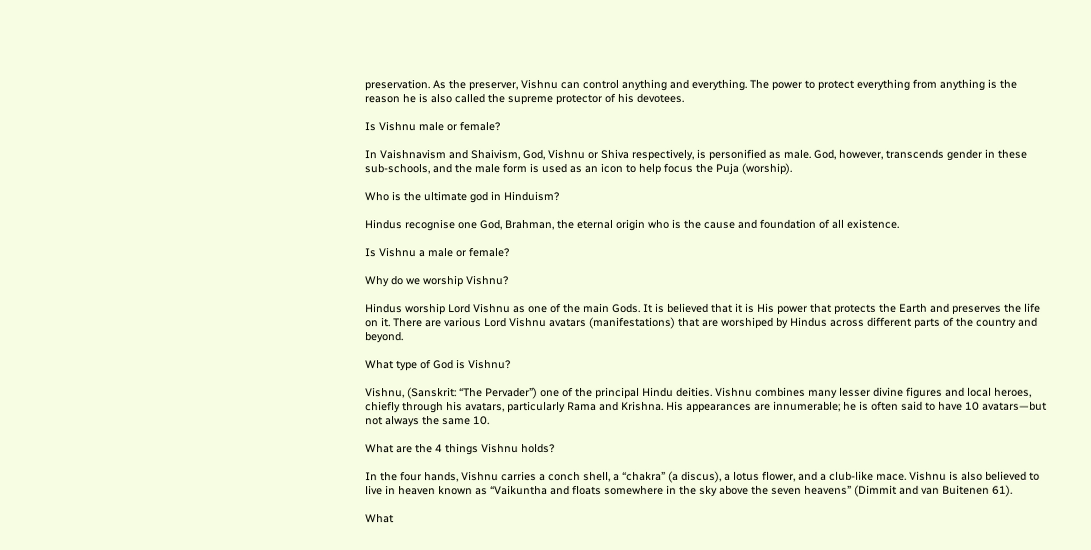preservation. As the preserver, Vishnu can control anything and everything. The power to protect everything from anything is the reason he is also called the supreme protector of his devotees.

Is Vishnu male or female?

In Vaishnavism and Shaivism, God, Vishnu or Shiva respectively, is personified as male. God, however, transcends gender in these sub-schools, and the male form is used as an icon to help focus the Puja (worship).

Who is the ultimate god in Hinduism?

Hindus recognise one God, Brahman, the eternal origin who is the cause and foundation of all existence.

Is Vishnu a male or female?

Why do we worship Vishnu?

Hindus worship Lord Vishnu as one of the main Gods. It is believed that it is His power that protects the Earth and preserves the life on it. There are various Lord Vishnu avatars (manifestations) that are worshiped by Hindus across different parts of the country and beyond.

What type of God is Vishnu?

Vishnu, (Sanskrit: “The Pervader”) one of the principal Hindu deities. Vishnu combines many lesser divine figures and local heroes, chiefly through his avatars, particularly Rama and Krishna. His appearances are innumerable; he is often said to have 10 avatars—but not always the same 10.

What are the 4 things Vishnu holds?

In the four hands, Vishnu carries a conch shell, a “chakra” (a discus), a lotus flower, and a club-like mace. Vishnu is also believed to live in heaven known as “Vaikuntha and floats somewhere in the sky above the seven heavens” (Dimmit and van Buitenen 61).

What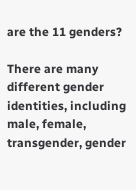are the 11 genders?

There are many different gender identities, including male, female, transgender, gender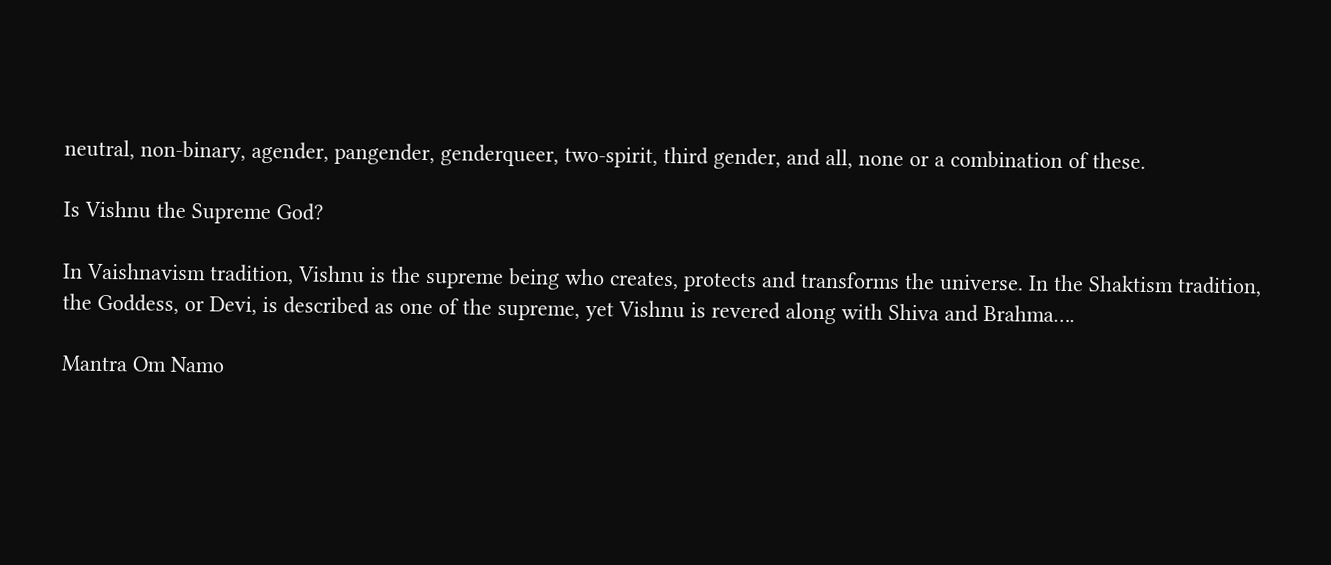neutral, non-binary, agender, pangender, genderqueer, two-spirit, third gender, and all, none or a combination of these.

Is Vishnu the Supreme God?

In Vaishnavism tradition, Vishnu is the supreme being who creates, protects and transforms the universe. In the Shaktism tradition, the Goddess, or Devi, is described as one of the supreme, yet Vishnu is revered along with Shiva and Brahma….

Mantra Om Namo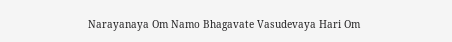Narayanaya Om Namo Bhagavate Vasudevaya Hari Om